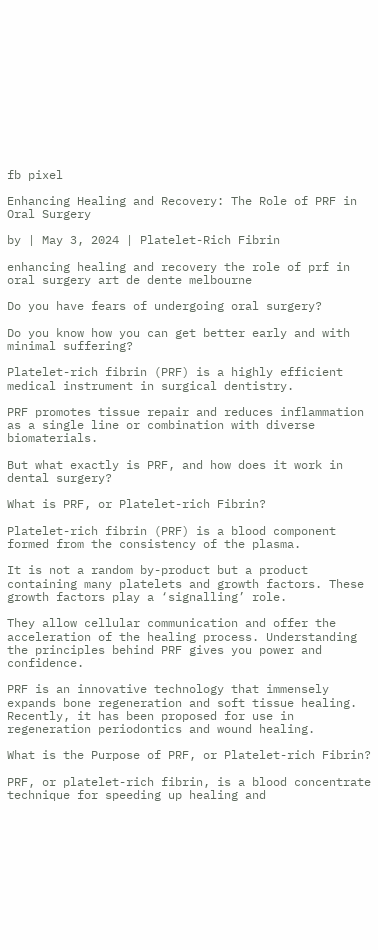fb pixel

Enhancing Healing and Recovery: The Role of PRF in Oral Surgery

by | May 3, 2024 | Platelet-Rich Fibrin

enhancing healing and recovery the role of prf in oral surgery art de dente melbourne

Do you have fears of undergoing oral surgery?

Do you know how you can get better early and with minimal suffering?

Platelet-rich fibrin (PRF) is a highly efficient medical instrument in surgical dentistry.

PRF promotes tissue repair and reduces inflammation as a single line or combination with diverse biomaterials.

But what exactly is PRF, and how does it work in dental surgery?

What is PRF, or Platelet-rich Fibrin?

Platelet-rich fibrin (PRF) is a blood component formed from the consistency of the plasma.

It is not a random by-product but a product containing many platelets and growth factors. These growth factors play a ‘signalling’ role.

They allow cellular communication and offer the acceleration of the healing process. Understanding the principles behind PRF gives you power and confidence.

PRF is an innovative technology that immensely expands bone regeneration and soft tissue healing. Recently, it has been proposed for use in regeneration periodontics and wound healing.

What is the Purpose of PRF, or Platelet-rich Fibrin?

PRF, or platelet-rich fibrin, is a blood concentrate technique for speeding up healing and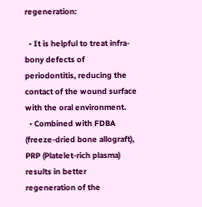regeneration:

  • It is helpful to treat infra-bony defects of periodontitis, reducing the contact of the wound surface with the oral environment.
  • Combined with FDBA (freeze-dried bone allograft), PRP (Platelet-rich plasma) results in better regeneration of the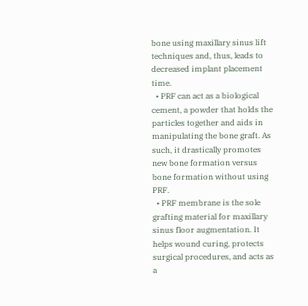bone using maxillary sinus lift techniques and, thus, leads to decreased implant placement time.
  • PRF can act as a biological cement, a powder that holds the particles together and aids in manipulating the bone graft. As such, it drastically promotes new bone formation versus bone formation without using PRF.
  • PRF membrane is the sole grafting material for maxillary sinus floor augmentation. It helps wound curing, protects surgical procedures, and acts as a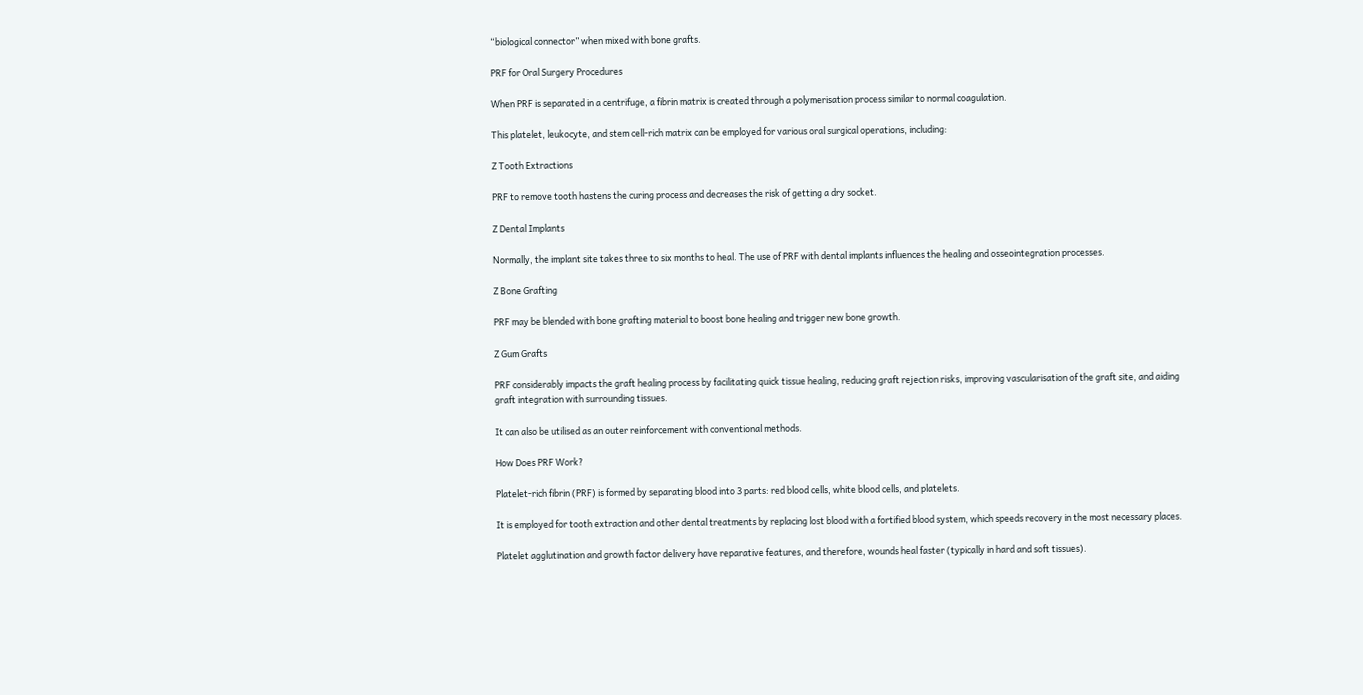“biological connector” when mixed with bone grafts.

PRF for Oral Surgery Procedures

When PRF is separated in a centrifuge, a fibrin matrix is created through a polymerisation process similar to normal coagulation.

This platelet, leukocyte, and stem cell-rich matrix can be employed for various oral surgical operations, including:

Z Tooth Extractions

PRF to remove tooth hastens the curing process and decreases the risk of getting a dry socket.

Z Dental Implants

Normally, the implant site takes three to six months to heal. The use of PRF with dental implants influences the healing and osseointegration processes.

Z Bone Grafting

PRF may be blended with bone grafting material to boost bone healing and trigger new bone growth.

Z Gum Grafts

PRF considerably impacts the graft healing process by facilitating quick tissue healing, reducing graft rejection risks, improving vascularisation of the graft site, and aiding graft integration with surrounding tissues.

It can also be utilised as an outer reinforcement with conventional methods.

How Does PRF Work?

Platelet-rich fibrin (PRF) is formed by separating blood into 3 parts: red blood cells, white blood cells, and platelets.

It is employed for tooth extraction and other dental treatments by replacing lost blood with a fortified blood system, which speeds recovery in the most necessary places.

Platelet agglutination and growth factor delivery have reparative features, and therefore, wounds heal faster (typically in hard and soft tissues).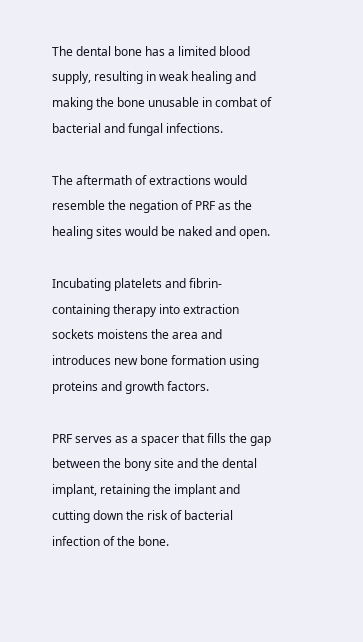The dental bone has a limited blood supply, resulting in weak healing and making the bone unusable in combat of bacterial and fungal infections.

The aftermath of extractions would resemble the negation of PRF as the healing sites would be naked and open.

Incubating platelets and fibrin-containing therapy into extraction sockets moistens the area and introduces new bone formation using proteins and growth factors.

PRF serves as a spacer that fills the gap between the bony site and the dental implant, retaining the implant and cutting down the risk of bacterial infection of the bone.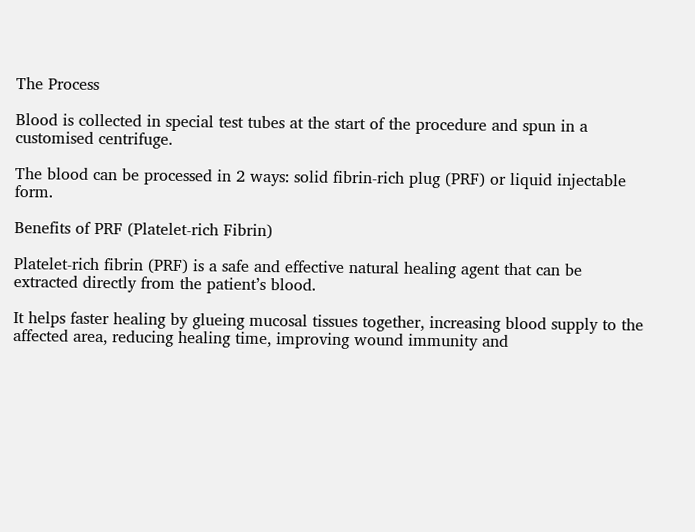The Process

Blood is collected in special test tubes at the start of the procedure and spun in a customised centrifuge.

The blood can be processed in 2 ways: solid fibrin-rich plug (PRF) or liquid injectable form.

Benefits of PRF (Platelet-rich Fibrin)

Platelet-rich fibrin (PRF) is a safe and effective natural healing agent that can be extracted directly from the patient’s blood.

It helps faster healing by glueing mucosal tissues together, increasing blood supply to the affected area, reducing healing time, improving wound immunity and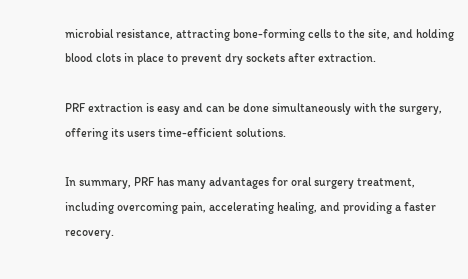microbial resistance, attracting bone-forming cells to the site, and holding blood clots in place to prevent dry sockets after extraction.

PRF extraction is easy and can be done simultaneously with the surgery, offering its users time-efficient solutions.

In summary, PRF has many advantages for oral surgery treatment, including overcoming pain, accelerating healing, and providing a faster recovery.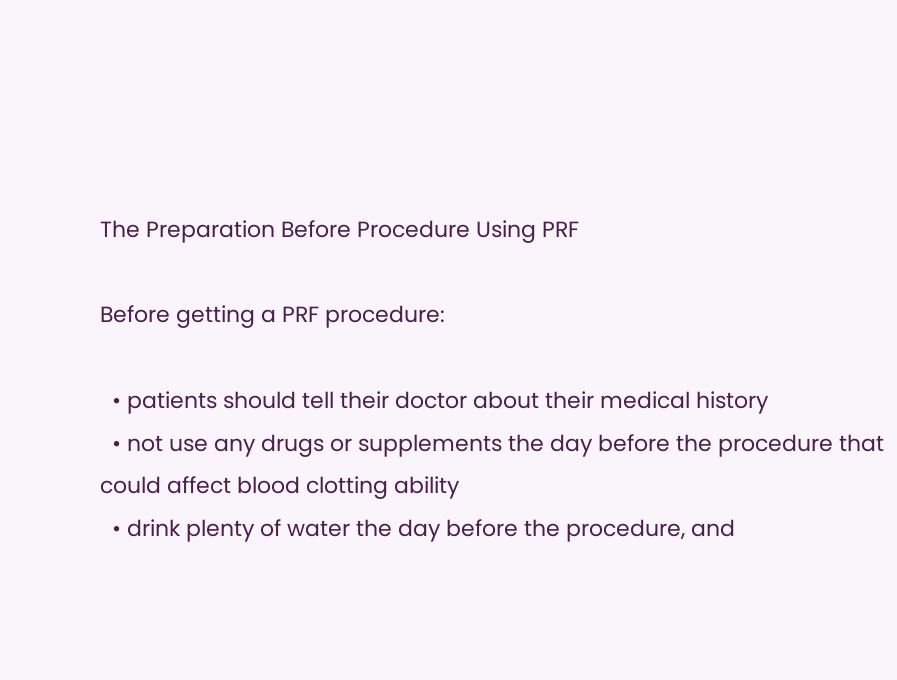The Preparation Before Procedure Using PRF

Before getting a PRF procedure:

  • patients should tell their doctor about their medical history
  • not use any drugs or supplements the day before the procedure that could affect blood clotting ability
  • drink plenty of water the day before the procedure, and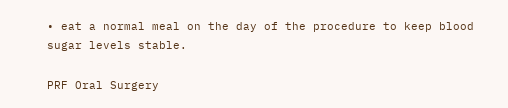• eat a normal meal on the day of the procedure to keep blood sugar levels stable.

PRF Oral Surgery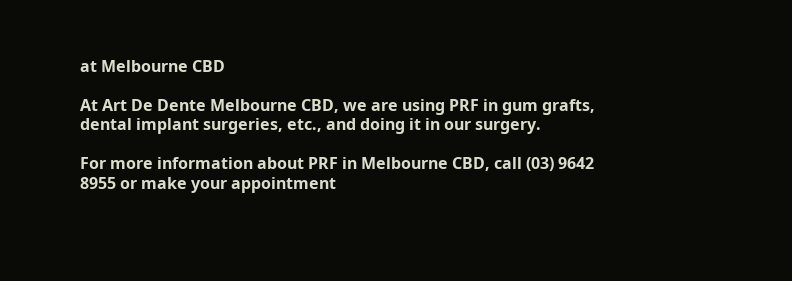at Melbourne CBD

At Art De Dente Melbourne CBD, we are using PRF in gum grafts, dental implant surgeries, etc., and doing it in our surgery.

For more information about PRF in Melbourne CBD, call (03) 9642 8955 or make your appointment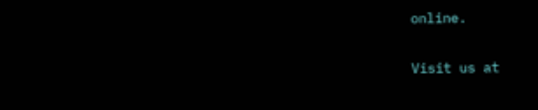online.

Visit us at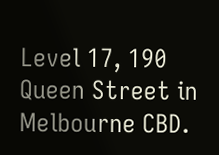Level 17, 190 Queen Street in Melbourne CBD.